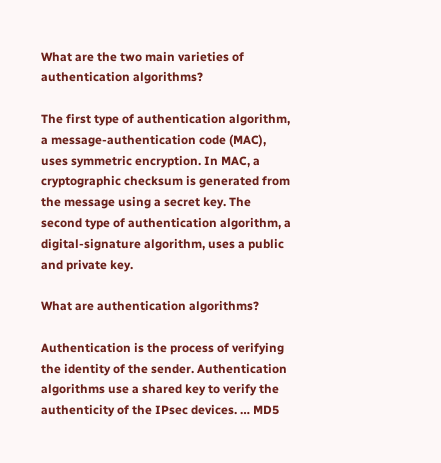What are the two main varieties of authentication algorithms?

The first type of authentication algorithm, a message-authentication code (MAC), uses symmetric encryption. In MAC, a cryptographic checksum is generated from the message using a secret key. The second type of authentication algorithm, a digital-signature algorithm, uses a public and private key.

What are authentication algorithms?

Authentication is the process of verifying the identity of the sender. Authentication algorithms use a shared key to verify the authenticity of the IPsec devices. … MD5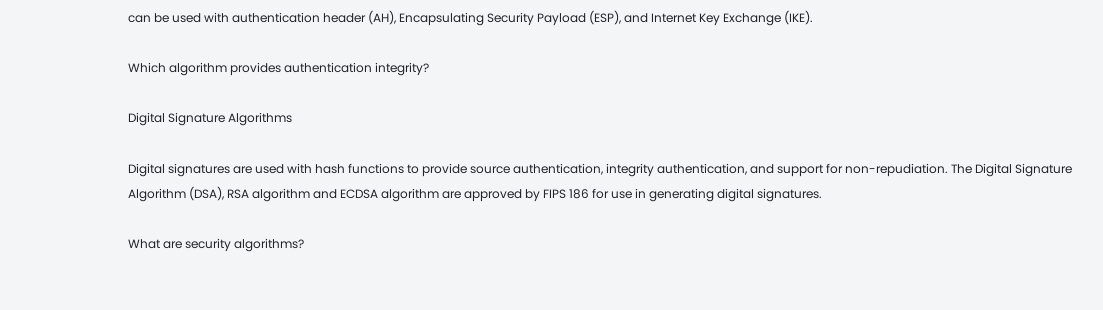can be used with authentication header (AH), Encapsulating Security Payload (ESP), and Internet Key Exchange (IKE).

Which algorithm provides authentication integrity?

Digital Signature Algorithms

Digital signatures are used with hash functions to provide source authentication, integrity authentication, and support for non-repudiation. The Digital Signature Algorithm (DSA), RSA algorithm and ECDSA algorithm are approved by FIPS 186 for use in generating digital signatures.

What are security algorithms?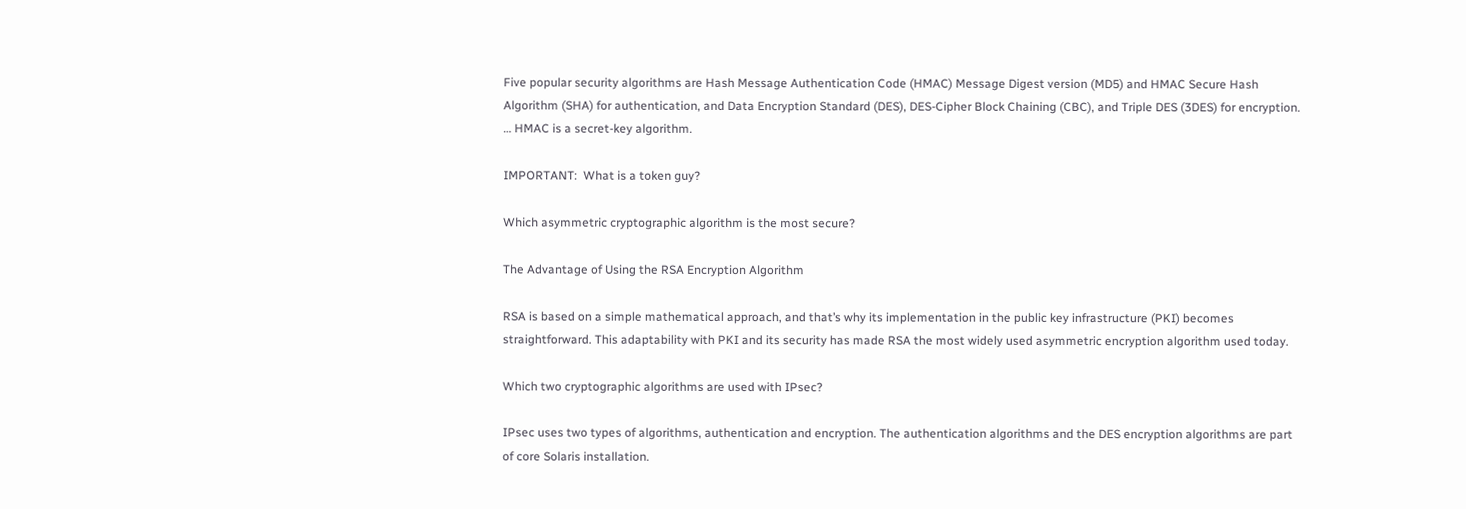Five popular security algorithms are Hash Message Authentication Code (HMAC) Message Digest version (MD5) and HMAC Secure Hash Algorithm (SHA) for authentication, and Data Encryption Standard (DES), DES-Cipher Block Chaining (CBC), and Triple DES (3DES) for encryption. … HMAC is a secret-key algorithm.

IMPORTANT:  What is a token guy?

Which asymmetric cryptographic algorithm is the most secure?

The Advantage of Using the RSA Encryption Algorithm

RSA is based on a simple mathematical approach, and that’s why its implementation in the public key infrastructure (PKI) becomes straightforward. This adaptability with PKI and its security has made RSA the most widely used asymmetric encryption algorithm used today.

Which two cryptographic algorithms are used with IPsec?

IPsec uses two types of algorithms, authentication and encryption. The authentication algorithms and the DES encryption algorithms are part of core Solaris installation.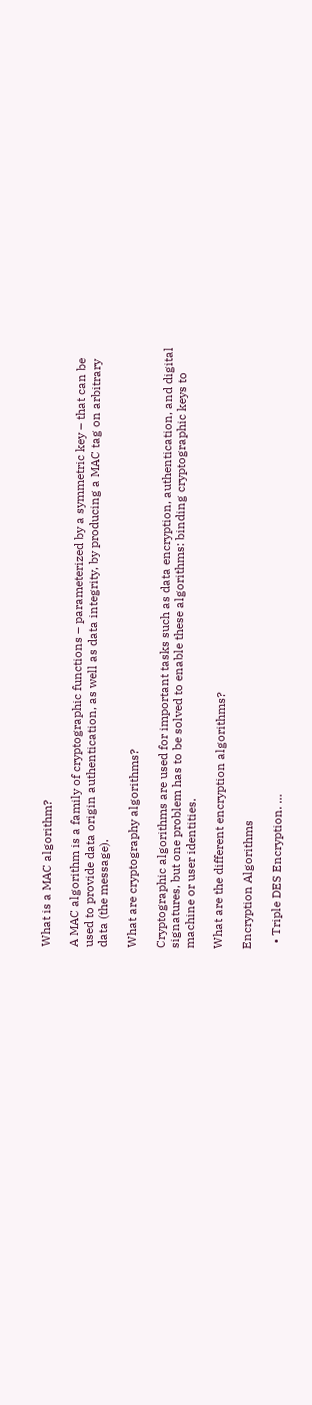What is a MAC algorithm?

A MAC algorithm is a family of cryptographic functions – parameterized by a symmetric key – that can be used to provide data origin authentication, as well as data integrity, by producing a MAC tag on arbitrary data (the message).

What are cryptography algorithms?

Cryptographic algorithms are used for important tasks such as data encryption, authentication, and digital signatures, but one problem has to be solved to enable these algorithms: binding cryptographic keys to machine or user identities.

What are the different encryption algorithms?

Encryption Algorithms

  • Triple DES Encryption. …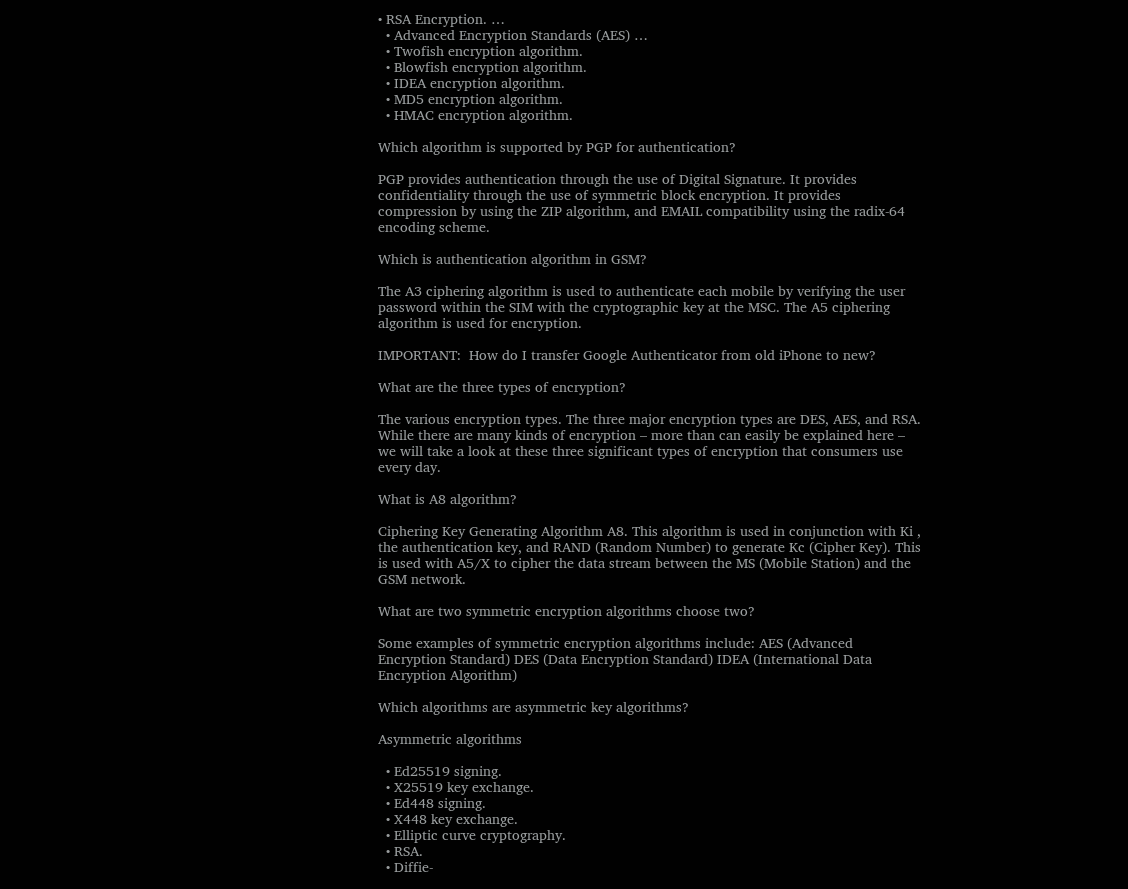• RSA Encryption. …
  • Advanced Encryption Standards (AES) …
  • Twofish encryption algorithm.
  • Blowfish encryption algorithm.
  • IDEA encryption algorithm.
  • MD5 encryption algorithm.
  • HMAC encryption algorithm.

Which algorithm is supported by PGP for authentication?

PGP provides authentication through the use of Digital Signature. It provides confidentiality through the use of symmetric block encryption. It provides compression by using the ZIP algorithm, and EMAIL compatibility using the radix-64 encoding scheme.

Which is authentication algorithm in GSM?

The A3 ciphering algorithm is used to authenticate each mobile by verifying the user password within the SIM with the cryptographic key at the MSC. The A5 ciphering algorithm is used for encryption.

IMPORTANT:  How do I transfer Google Authenticator from old iPhone to new?

What are the three types of encryption?

The various encryption types. The three major encryption types are DES, AES, and RSA. While there are many kinds of encryption – more than can easily be explained here – we will take a look at these three significant types of encryption that consumers use every day.

What is A8 algorithm?

Ciphering Key Generating Algorithm A8. This algorithm is used in conjunction with Ki , the authentication key, and RAND (Random Number) to generate Kc (Cipher Key). This is used with A5/X to cipher the data stream between the MS (Mobile Station) and the GSM network.

What are two symmetric encryption algorithms choose two?

Some examples of symmetric encryption algorithms include: AES (Advanced Encryption Standard) DES (Data Encryption Standard) IDEA (International Data Encryption Algorithm)

Which algorithms are asymmetric key algorithms?

Asymmetric algorithms

  • Ed25519 signing.
  • X25519 key exchange.
  • Ed448 signing.
  • X448 key exchange.
  • Elliptic curve cryptography.
  • RSA.
  • Diffie-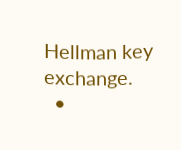Hellman key exchange.
  •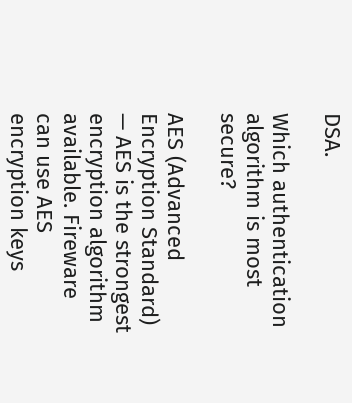DSA.

Which authentication algorithm is most secure?

AES (Advanced Encryption Standard) — AES is the strongest encryption algorithm available. Fireware can use AES encryption keys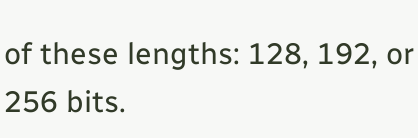of these lengths: 128, 192, or 256 bits.